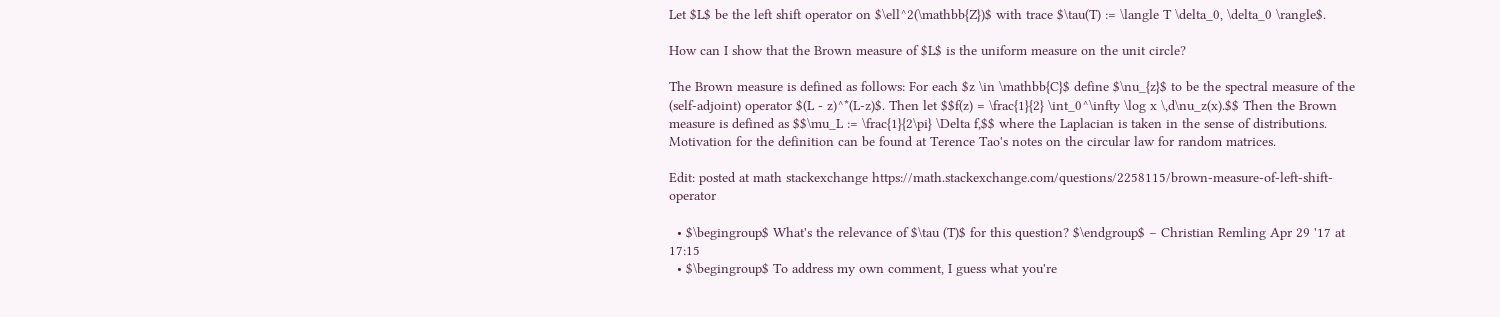Let $L$ be the left shift operator on $\ell^2(\mathbb{Z})$ with trace $\tau(T) := \langle T \delta_0, \delta_0 \rangle$.

How can I show that the Brown measure of $L$ is the uniform measure on the unit circle?

The Brown measure is defined as follows: For each $z \in \mathbb{C}$ define $\nu_{z}$ to be the spectral measure of the (self-adjoint) operator $(L - z)^*(L-z)$. Then let $$f(z) = \frac{1}{2} \int_0^\infty \log x \,d\nu_z(x).$$ Then the Brown measure is defined as $$\mu_L := \frac{1}{2\pi} \Delta f,$$ where the Laplacian is taken in the sense of distributions. Motivation for the definition can be found at Terence Tao's notes on the circular law for random matrices.

Edit: posted at math stackexchange https://math.stackexchange.com/questions/2258115/brown-measure-of-left-shift-operator

  • $\begingroup$ What's the relevance of $\tau (T)$ for this question? $\endgroup$ – Christian Remling Apr 29 '17 at 17:15
  • $\begingroup$ To address my own comment, I guess what you're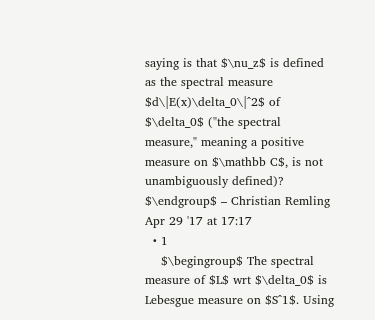saying is that $\nu_z$ is defined as the spectral measure $d\|E(x)\delta_0\|^2$ of $\delta_0$ ("the spectral measure," meaning a positive measure on $\mathbb C$, is not unambiguously defined)? $\endgroup$ – Christian Remling Apr 29 '17 at 17:17
  • 1
    $\begingroup$ The spectral measure of $L$ wrt $\delta_0$ is Lebesgue measure on $S^1$. Using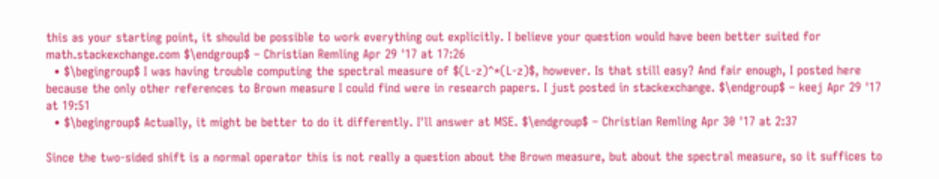this as your starting point, it should be possible to work everything out explicitly. I believe your question would have been better suited for math.stackexchange.com $\endgroup$ – Christian Remling Apr 29 '17 at 17:26
  • $\begingroup$ I was having trouble computing the spectral measure of $(L-z)^*(L-z)$, however. Is that still easy? And fair enough, I posted here because the only other references to Brown measure I could find were in research papers. I just posted in stackexchange. $\endgroup$ – keej Apr 29 '17 at 19:51
  • $\begingroup$ Actually, it might be better to do it differently. I'll answer at MSE. $\endgroup$ – Christian Remling Apr 30 '17 at 2:37

Since the two-sided shift is a normal operator this is not really a question about the Brown measure, but about the spectral measure, so it suffices to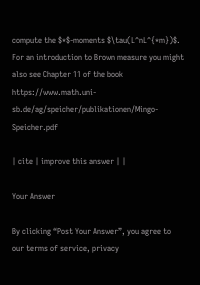compute the $*$-moments $\tau(L^nL^{*m})$. For an introduction to Brown measure you might also see Chapter 11 of the book https://www.math.uni-sb.de/ag/speicher/publikationen/Mingo-Speicher.pdf

| cite | improve this answer | |

Your Answer

By clicking “Post Your Answer”, you agree to our terms of service, privacy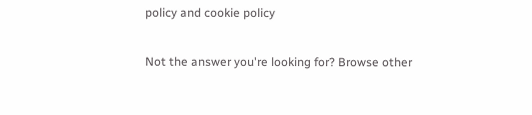policy and cookie policy

Not the answer you're looking for? Browse other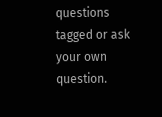questions tagged or ask your own question.